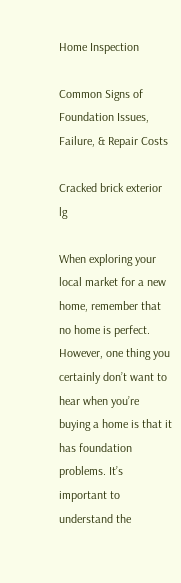Home Inspection

Common Signs of Foundation Issues, Failure, & Repair Costs

Cracked brick exterior lg

When exploring your local market for a new home, remember that no home is perfect. However, one thing you certainly don’t want to hear when you’re buying a home is that it has foundation problems. It’s important to understand the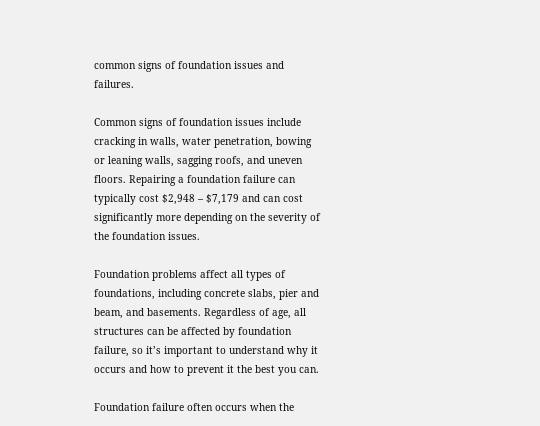common signs of foundation issues and failures.

Common signs of foundation issues include cracking in walls, water penetration, bowing or leaning walls, sagging roofs, and uneven floors. Repairing a foundation failure can typically cost $2,948 – $7,179 and can cost significantly more depending on the severity of the foundation issues.

Foundation problems affect all types of foundations, including concrete slabs, pier and beam, and basements. Regardless of age, all structures can be affected by foundation failure, so it’s important to understand why it occurs and how to prevent it the best you can.

Foundation failure often occurs when the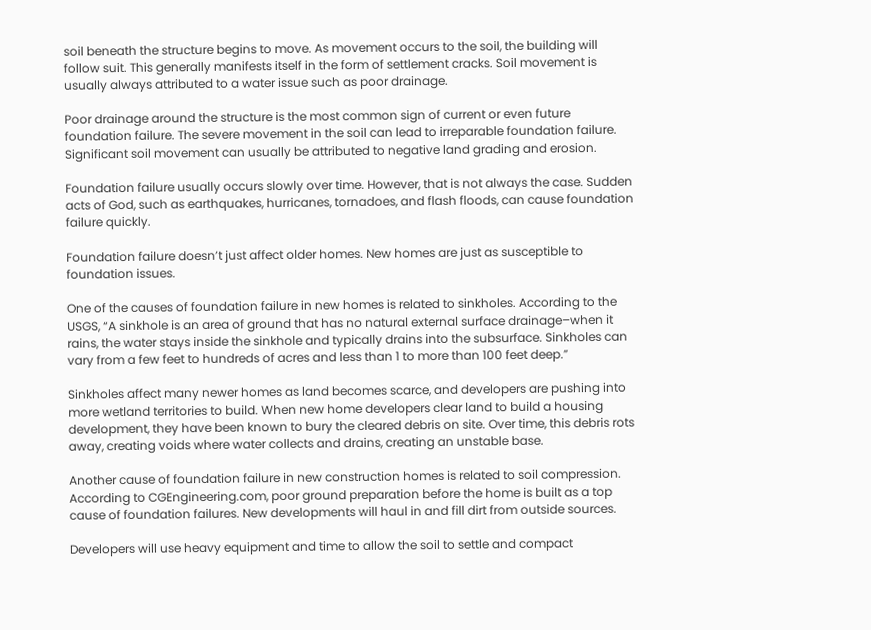soil beneath the structure begins to move. As movement occurs to the soil, the building will follow suit. This generally manifests itself in the form of settlement cracks. Soil movement is usually always attributed to a water issue such as poor drainage.

Poor drainage around the structure is the most common sign of current or even future foundation failure. The severe movement in the soil can lead to irreparable foundation failure. Significant soil movement can usually be attributed to negative land grading and erosion.

Foundation failure usually occurs slowly over time. However, that is not always the case. Sudden acts of God, such as earthquakes, hurricanes, tornadoes, and flash floods, can cause foundation failure quickly.

Foundation failure doesn’t just affect older homes. New homes are just as susceptible to foundation issues.

One of the causes of foundation failure in new homes is related to sinkholes. According to the USGS, “A sinkhole is an area of ground that has no natural external surface drainage–when it rains, the water stays inside the sinkhole and typically drains into the subsurface. Sinkholes can vary from a few feet to hundreds of acres and less than 1 to more than 100 feet deep.”

Sinkholes affect many newer homes as land becomes scarce, and developers are pushing into more wetland territories to build. When new home developers clear land to build a housing development, they have been known to bury the cleared debris on site. Over time, this debris rots away, creating voids where water collects and drains, creating an unstable base.

Another cause of foundation failure in new construction homes is related to soil compression. According to CGEngineering.com, poor ground preparation before the home is built as a top cause of foundation failures. New developments will haul in and fill dirt from outside sources.

Developers will use heavy equipment and time to allow the soil to settle and compact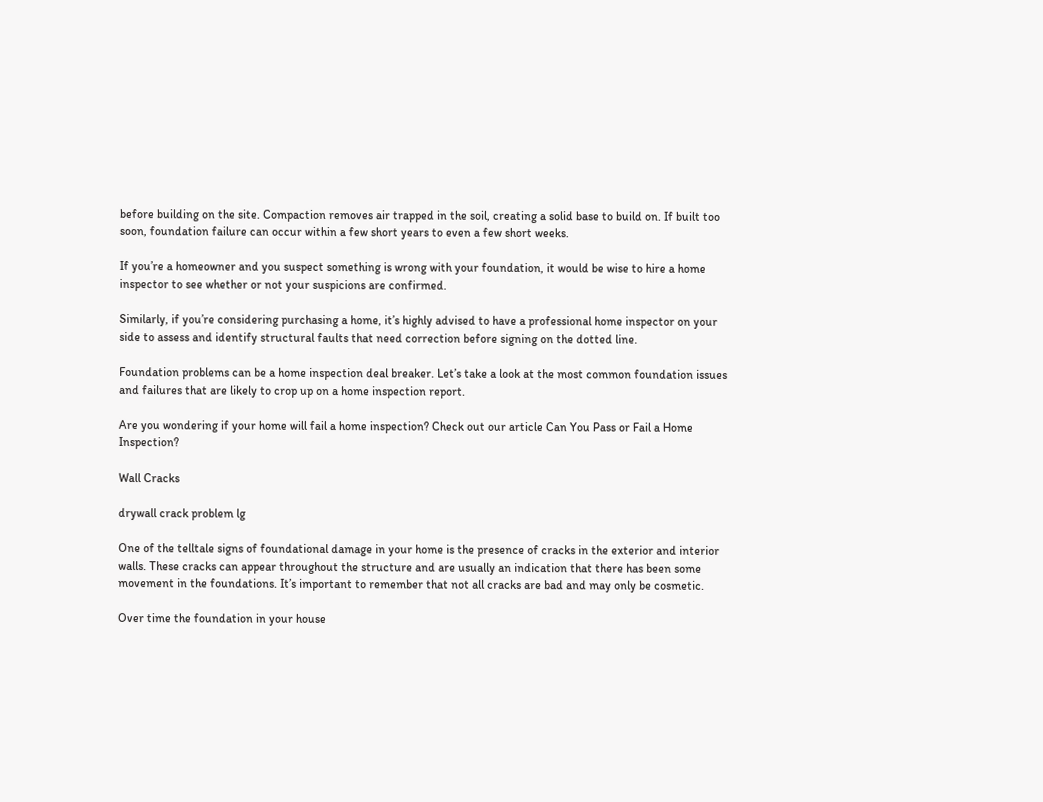before building on the site. Compaction removes air trapped in the soil, creating a solid base to build on. If built too soon, foundation failure can occur within a few short years to even a few short weeks.

If you’re a homeowner and you suspect something is wrong with your foundation, it would be wise to hire a home inspector to see whether or not your suspicions are confirmed.

Similarly, if you’re considering purchasing a home, it’s highly advised to have a professional home inspector on your side to assess and identify structural faults that need correction before signing on the dotted line.

Foundation problems can be a home inspection deal breaker. Let’s take a look at the most common foundation issues and failures that are likely to crop up on a home inspection report.

Are you wondering if your home will fail a home inspection? Check out our article Can You Pass or Fail a Home Inspection?

Wall Cracks

drywall crack problem lg

One of the telltale signs of foundational damage in your home is the presence of cracks in the exterior and interior walls. These cracks can appear throughout the structure and are usually an indication that there has been some movement in the foundations. It’s important to remember that not all cracks are bad and may only be cosmetic.

Over time the foundation in your house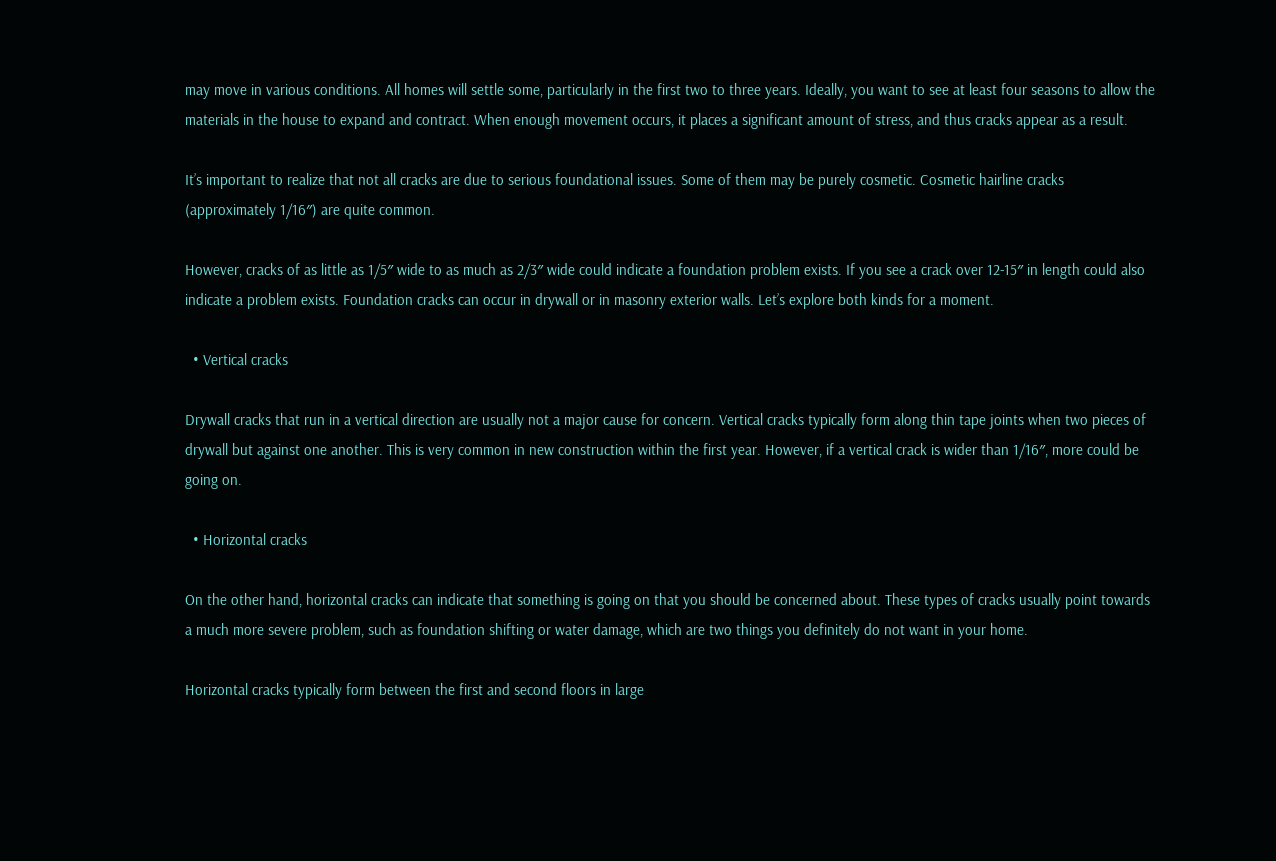may move in various conditions. All homes will settle some, particularly in the first two to three years. Ideally, you want to see at least four seasons to allow the materials in the house to expand and contract. When enough movement occurs, it places a significant amount of stress, and thus cracks appear as a result.

It’s important to realize that not all cracks are due to serious foundational issues. Some of them may be purely cosmetic. Cosmetic hairline cracks (approximately 1/16″) are quite common.

However, cracks of as little as 1/5″ wide to as much as 2/3″ wide could indicate a foundation problem exists. If you see a crack over 12-15″ in length could also indicate a problem exists. Foundation cracks can occur in drywall or in masonry exterior walls. Let’s explore both kinds for a moment.

  • Vertical cracks

Drywall cracks that run in a vertical direction are usually not a major cause for concern. Vertical cracks typically form along thin tape joints when two pieces of drywall but against one another. This is very common in new construction within the first year. However, if a vertical crack is wider than 1/16″, more could be going on.

  • Horizontal cracks

On the other hand, horizontal cracks can indicate that something is going on that you should be concerned about. These types of cracks usually point towards a much more severe problem, such as foundation shifting or water damage, which are two things you definitely do not want in your home.

Horizontal cracks typically form between the first and second floors in large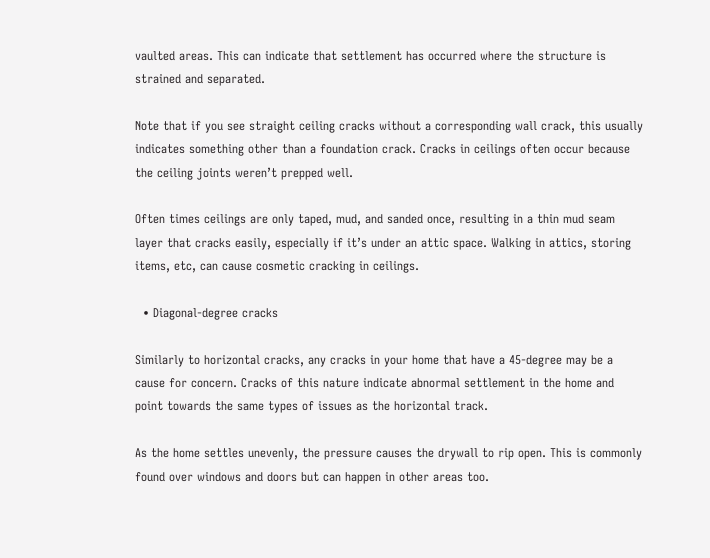vaulted areas. This can indicate that settlement has occurred where the structure is strained and separated.

Note that if you see straight ceiling cracks without a corresponding wall crack, this usually indicates something other than a foundation crack. Cracks in ceilings often occur because the ceiling joints weren’t prepped well.

Often times ceilings are only taped, mud, and sanded once, resulting in a thin mud seam layer that cracks easily, especially if it’s under an attic space. Walking in attics, storing items, etc, can cause cosmetic cracking in ceilings.

  • Diagonal-degree cracks

Similarly to horizontal cracks, any cracks in your home that have a 45-degree may be a cause for concern. Cracks of this nature indicate abnormal settlement in the home and point towards the same types of issues as the horizontal track.

As the home settles unevenly, the pressure causes the drywall to rip open. This is commonly found over windows and doors but can happen in other areas too.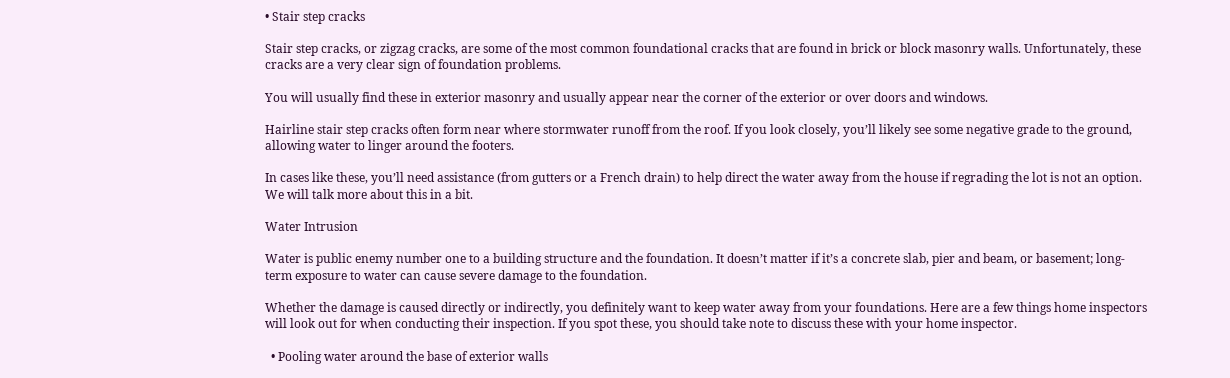• Stair step cracks

Stair step cracks, or zigzag cracks, are some of the most common foundational cracks that are found in brick or block masonry walls. Unfortunately, these cracks are a very clear sign of foundation problems.

You will usually find these in exterior masonry and usually appear near the corner of the exterior or over doors and windows.

Hairline stair step cracks often form near where stormwater runoff from the roof. If you look closely, you’ll likely see some negative grade to the ground, allowing water to linger around the footers.

In cases like these, you’ll need assistance (from gutters or a French drain) to help direct the water away from the house if regrading the lot is not an option. We will talk more about this in a bit.

Water Intrusion

Water is public enemy number one to a building structure and the foundation. It doesn’t matter if it’s a concrete slab, pier and beam, or basement; long-term exposure to water can cause severe damage to the foundation.

Whether the damage is caused directly or indirectly, you definitely want to keep water away from your foundations. Here are a few things home inspectors will look out for when conducting their inspection. If you spot these, you should take note to discuss these with your home inspector.

  • Pooling water around the base of exterior walls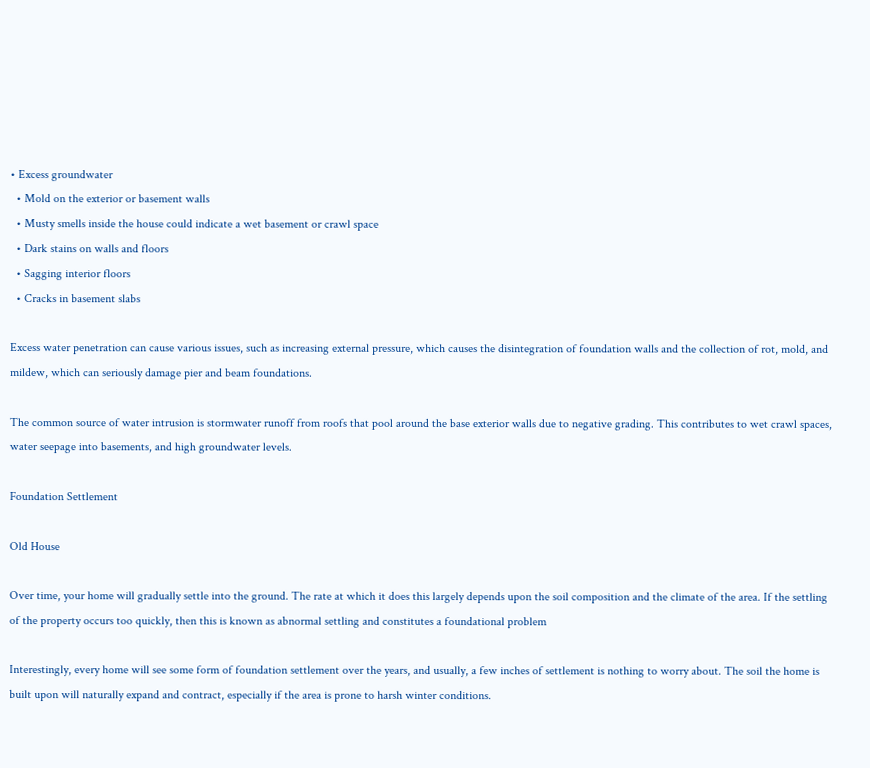• Excess groundwater
  • Mold on the exterior or basement walls
  • Musty smells inside the house could indicate a wet basement or crawl space
  • Dark stains on walls and floors
  • Sagging interior floors
  • Cracks in basement slabs

Excess water penetration can cause various issues, such as increasing external pressure, which causes the disintegration of foundation walls and the collection of rot, mold, and mildew, which can seriously damage pier and beam foundations.

The common source of water intrusion is stormwater runoff from roofs that pool around the base exterior walls due to negative grading. This contributes to wet crawl spaces, water seepage into basements, and high groundwater levels.

Foundation Settlement

Old House

Over time, your home will gradually settle into the ground. The rate at which it does this largely depends upon the soil composition and the climate of the area. If the settling of the property occurs too quickly, then this is known as abnormal settling and constitutes a foundational problem

Interestingly, every home will see some form of foundation settlement over the years, and usually, a few inches of settlement is nothing to worry about. The soil the home is built upon will naturally expand and contract, especially if the area is prone to harsh winter conditions.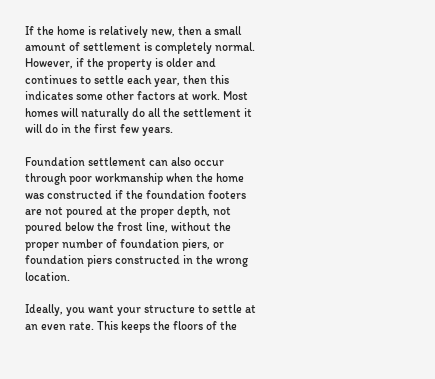If the home is relatively new, then a small amount of settlement is completely normal. However, if the property is older and continues to settle each year, then this indicates some other factors at work. Most homes will naturally do all the settlement it will do in the first few years.

Foundation settlement can also occur through poor workmanship when the home was constructed if the foundation footers are not poured at the proper depth, not poured below the frost line, without the proper number of foundation piers, or foundation piers constructed in the wrong location.

Ideally, you want your structure to settle at an even rate. This keeps the floors of the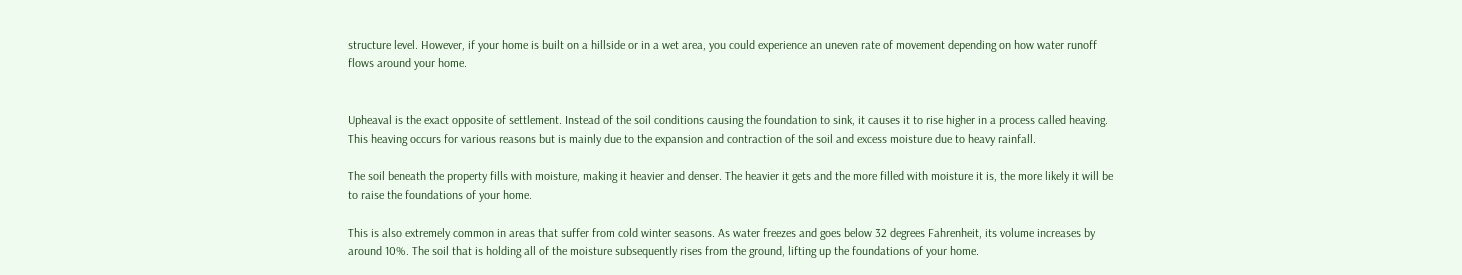structure level. However, if your home is built on a hillside or in a wet area, you could experience an uneven rate of movement depending on how water runoff flows around your home.


Upheaval is the exact opposite of settlement. Instead of the soil conditions causing the foundation to sink, it causes it to rise higher in a process called heaving. This heaving occurs for various reasons but is mainly due to the expansion and contraction of the soil and excess moisture due to heavy rainfall.

The soil beneath the property fills with moisture, making it heavier and denser. The heavier it gets and the more filled with moisture it is, the more likely it will be to raise the foundations of your home.

This is also extremely common in areas that suffer from cold winter seasons. As water freezes and goes below 32 degrees Fahrenheit, its volume increases by around 10%. The soil that is holding all of the moisture subsequently rises from the ground, lifting up the foundations of your home.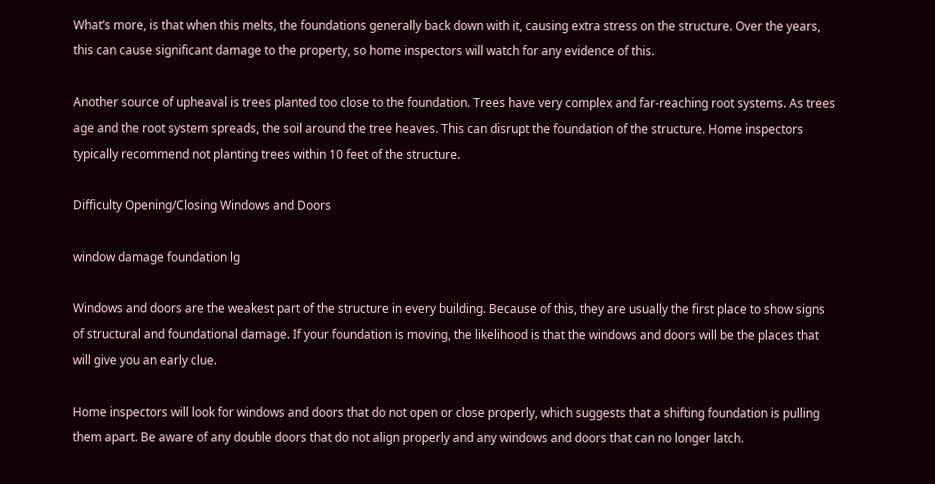What’s more, is that when this melts, the foundations generally back down with it, causing extra stress on the structure. Over the years, this can cause significant damage to the property, so home inspectors will watch for any evidence of this.

Another source of upheaval is trees planted too close to the foundation. Trees have very complex and far-reaching root systems. As trees age and the root system spreads, the soil around the tree heaves. This can disrupt the foundation of the structure. Home inspectors typically recommend not planting trees within 10 feet of the structure.

Difficulty Opening/Closing Windows and Doors

window damage foundation lg

Windows and doors are the weakest part of the structure in every building. Because of this, they are usually the first place to show signs of structural and foundational damage. If your foundation is moving, the likelihood is that the windows and doors will be the places that will give you an early clue.

Home inspectors will look for windows and doors that do not open or close properly, which suggests that a shifting foundation is pulling them apart. Be aware of any double doors that do not align properly and any windows and doors that can no longer latch.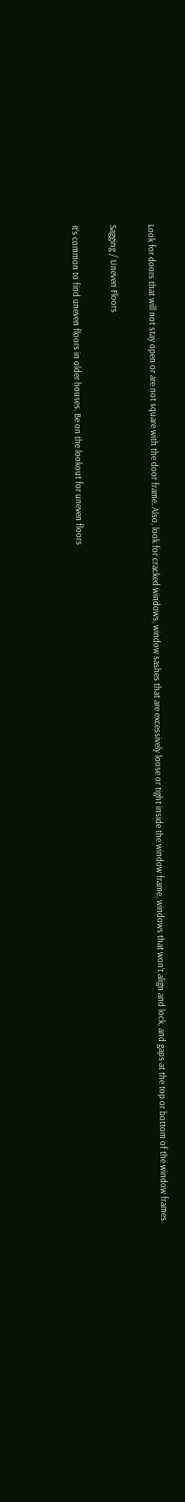Look for doors that will not stay open or are not square with the door frame. Also, look for cracked windows, window sashes that are excessively loose or tight inside the window frame, windows that won’t align and lock, and gaps at the top or bottom of the window frames.

Sagging / Uneven Floors

It’s common to find uneven floors in older houses. Be on the lookout for uneven floors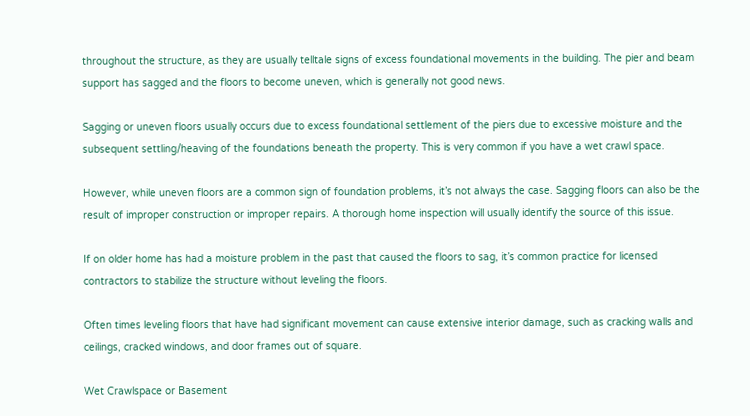throughout the structure, as they are usually telltale signs of excess foundational movements in the building. The pier and beam support has sagged and the floors to become uneven, which is generally not good news.

Sagging or uneven floors usually occurs due to excess foundational settlement of the piers due to excessive moisture and the subsequent settling/heaving of the foundations beneath the property. This is very common if you have a wet crawl space.

However, while uneven floors are a common sign of foundation problems, it’s not always the case. Sagging floors can also be the result of improper construction or improper repairs. A thorough home inspection will usually identify the source of this issue.

If on older home has had a moisture problem in the past that caused the floors to sag, it’s common practice for licensed contractors to stabilize the structure without leveling the floors.

Often times leveling floors that have had significant movement can cause extensive interior damage, such as cracking walls and ceilings, cracked windows, and door frames out of square.

Wet Crawlspace or Basement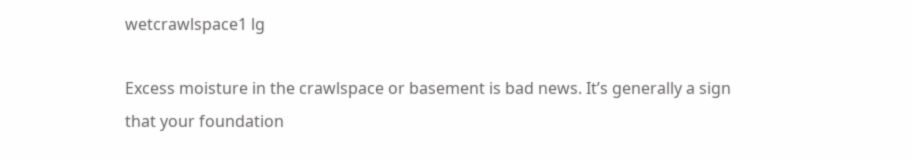wetcrawlspace1 lg

Excess moisture in the crawlspace or basement is bad news. It’s generally a sign that your foundation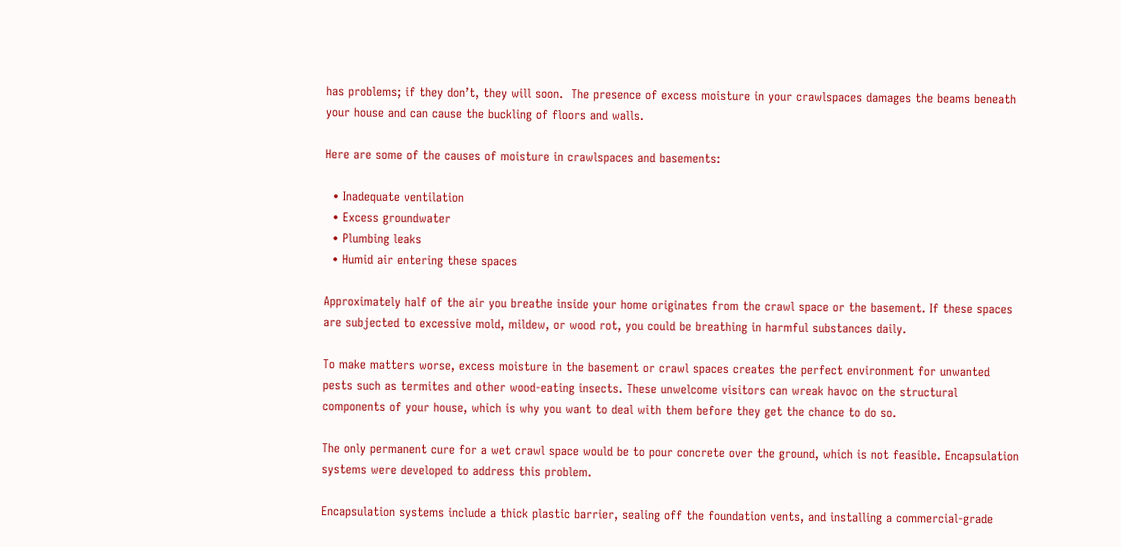has problems; if they don’t, they will soon.  The presence of excess moisture in your crawlspaces damages the beams beneath your house and can cause the buckling of floors and walls.

Here are some of the causes of moisture in crawlspaces and basements:

  • Inadequate ventilation
  • Excess groundwater
  • Plumbing leaks
  • Humid air entering these spaces

Approximately half of the air you breathe inside your home originates from the crawl space or the basement. If these spaces are subjected to excessive mold, mildew, or wood rot, you could be breathing in harmful substances daily.

To make matters worse, excess moisture in the basement or crawl spaces creates the perfect environment for unwanted pests such as termites and other wood-eating insects. These unwelcome visitors can wreak havoc on the structural components of your house, which is why you want to deal with them before they get the chance to do so.

The only permanent cure for a wet crawl space would be to pour concrete over the ground, which is not feasible. Encapsulation systems were developed to address this problem.

Encapsulation systems include a thick plastic barrier, sealing off the foundation vents, and installing a commercial-grade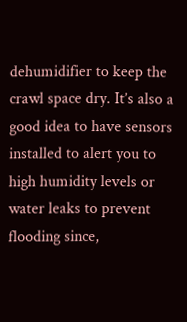dehumidifier to keep the crawl space dry. It’s also a good idea to have sensors installed to alert you to high humidity levels or water leaks to prevent flooding since,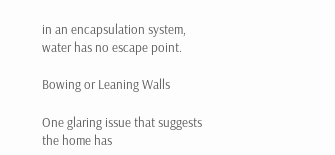in an encapsulation system, water has no escape point.

Bowing or Leaning Walls

One glaring issue that suggests the home has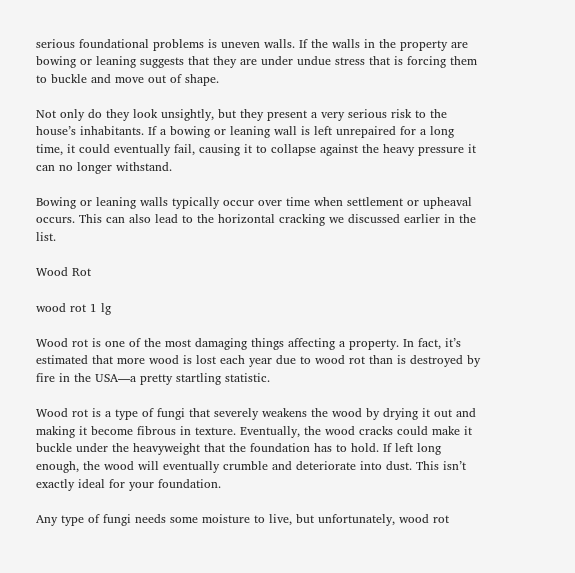serious foundational problems is uneven walls. If the walls in the property are bowing or leaning suggests that they are under undue stress that is forcing them to buckle and move out of shape.

Not only do they look unsightly, but they present a very serious risk to the house’s inhabitants. If a bowing or leaning wall is left unrepaired for a long time, it could eventually fail, causing it to collapse against the heavy pressure it can no longer withstand.

Bowing or leaning walls typically occur over time when settlement or upheaval occurs. This can also lead to the horizontal cracking we discussed earlier in the list.

Wood Rot

wood rot 1 lg

Wood rot is one of the most damaging things affecting a property. In fact, it’s estimated that more wood is lost each year due to wood rot than is destroyed by fire in the USA—a pretty startling statistic.

Wood rot is a type of fungi that severely weakens the wood by drying it out and making it become fibrous in texture. Eventually, the wood cracks could make it buckle under the heavyweight that the foundation has to hold. If left long enough, the wood will eventually crumble and deteriorate into dust. This isn’t exactly ideal for your foundation.

Any type of fungi needs some moisture to live, but unfortunately, wood rot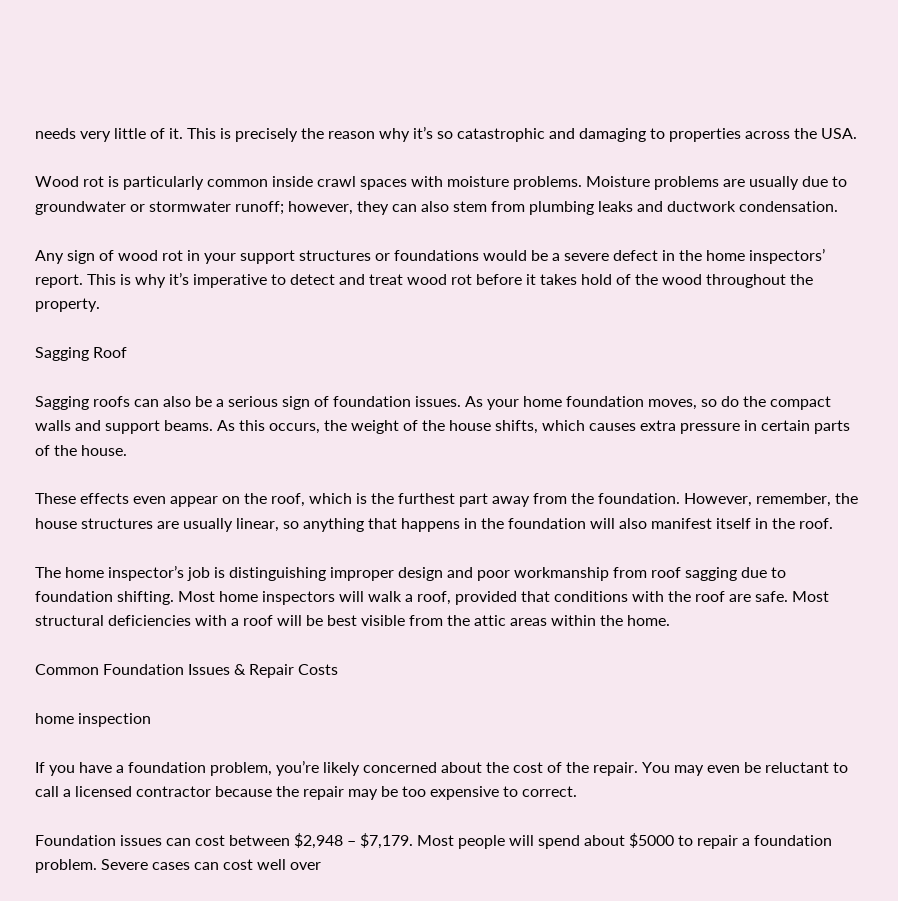needs very little of it. This is precisely the reason why it’s so catastrophic and damaging to properties across the USA.

Wood rot is particularly common inside crawl spaces with moisture problems. Moisture problems are usually due to groundwater or stormwater runoff; however, they can also stem from plumbing leaks and ductwork condensation.

Any sign of wood rot in your support structures or foundations would be a severe defect in the home inspectors’ report. This is why it’s imperative to detect and treat wood rot before it takes hold of the wood throughout the property.

Sagging Roof

Sagging roofs can also be a serious sign of foundation issues. As your home foundation moves, so do the compact walls and support beams. As this occurs, the weight of the house shifts, which causes extra pressure in certain parts of the house.

These effects even appear on the roof, which is the furthest part away from the foundation. However, remember, the house structures are usually linear, so anything that happens in the foundation will also manifest itself in the roof.

The home inspector’s job is distinguishing improper design and poor workmanship from roof sagging due to foundation shifting. Most home inspectors will walk a roof, provided that conditions with the roof are safe. Most structural deficiencies with a roof will be best visible from the attic areas within the home.

Common Foundation Issues & Repair Costs

home inspection

If you have a foundation problem, you’re likely concerned about the cost of the repair. You may even be reluctant to call a licensed contractor because the repair may be too expensive to correct.

Foundation issues can cost between $2,948 – $7,179. Most people will spend about $5000 to repair a foundation problem. Severe cases can cost well over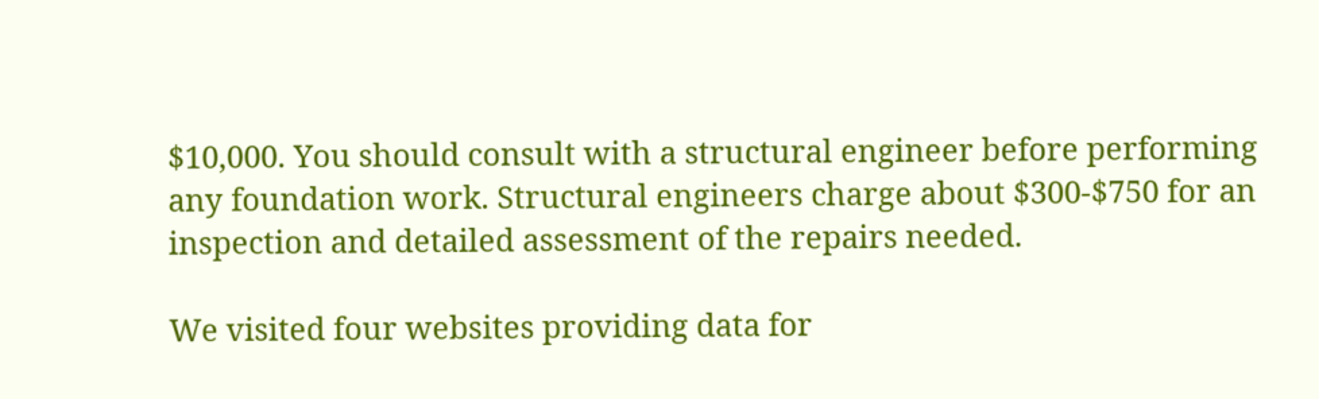$10,000. You should consult with a structural engineer before performing any foundation work. Structural engineers charge about $300-$750 for an inspection and detailed assessment of the repairs needed.

We visited four websites providing data for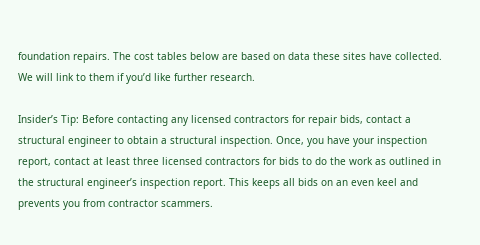foundation repairs. The cost tables below are based on data these sites have collected. We will link to them if you’d like further research.

Insider’s Tip: Before contacting any licensed contractors for repair bids, contact a structural engineer to obtain a structural inspection. Once, you have your inspection report, contact at least three licensed contractors for bids to do the work as outlined in the structural engineer’s inspection report. This keeps all bids on an even keel and prevents you from contractor scammers.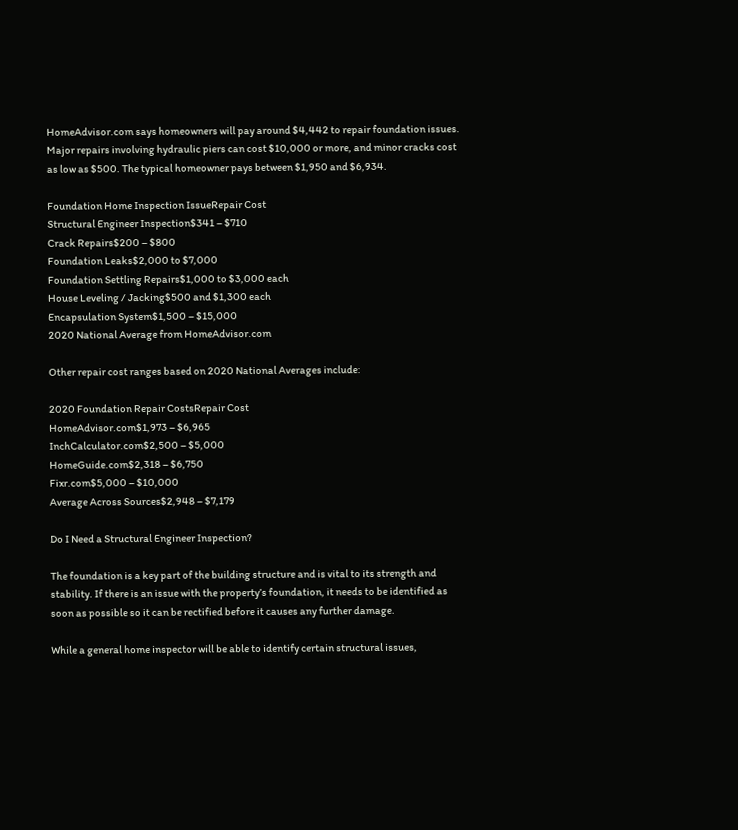HomeAdvisor.com says homeowners will pay around $4,442 to repair foundation issues. Major repairs involving hydraulic piers can cost $10,000 or more, and minor cracks cost as low as $500. The typical homeowner pays between $1,950 and $6,934.

Foundation Home Inspection IssueRepair Cost
Structural Engineer Inspection$341 – $710
Crack Repairs$200 – $800
Foundation Leaks$2,000 to $7,000
Foundation Settling Repairs$1,000 to $3,000 each
House Leveling / Jacking$500 and $1,300 each
Encapsulation System$1,500 – $15,000
2020 National Average from HomeAdvisor.com

Other repair cost ranges based on 2020 National Averages include:

2020 Foundation Repair CostsRepair Cost
HomeAdvisor.com$1,973 – $6,965
InchCalculator.com$2,500 – $5,000
HomeGuide.com$2,318 – $6,750
Fixr.com$5,000 – $10,000
Average Across Sources$2,948 – $7,179

Do I Need a Structural Engineer Inspection?

The foundation is a key part of the building structure and is vital to its strength and stability. If there is an issue with the property’s foundation, it needs to be identified as soon as possible so it can be rectified before it causes any further damage.

While a general home inspector will be able to identify certain structural issues,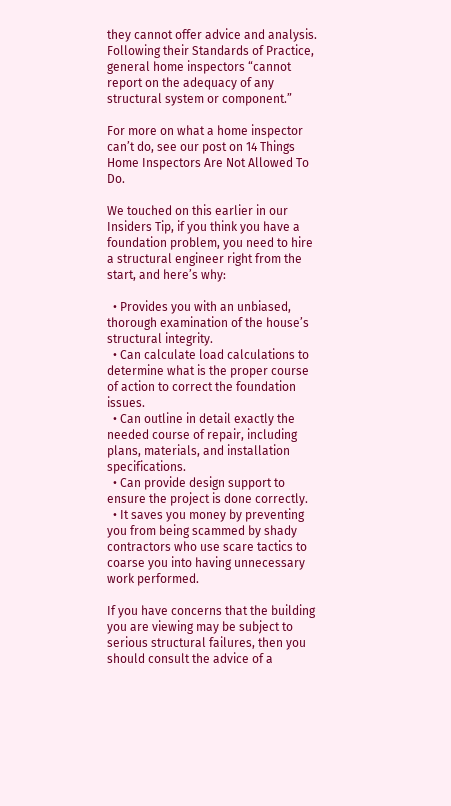they cannot offer advice and analysis. Following their Standards of Practice, general home inspectors “cannot report on the adequacy of any structural system or component.”

For more on what a home inspector can’t do, see our post on 14 Things Home Inspectors Are Not Allowed To Do.

We touched on this earlier in our Insiders Tip, if you think you have a foundation problem, you need to hire a structural engineer right from the start, and here’s why:

  • Provides you with an unbiased, thorough examination of the house’s structural integrity.
  • Can calculate load calculations to determine what is the proper course of action to correct the foundation issues.
  • Can outline in detail exactly the needed course of repair, including plans, materials, and installation specifications.
  • Can provide design support to ensure the project is done correctly.
  • It saves you money by preventing you from being scammed by shady contractors who use scare tactics to coarse you into having unnecessary work performed.

If you have concerns that the building you are viewing may be subject to serious structural failures, then you should consult the advice of a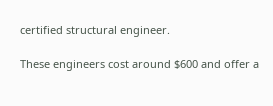certified structural engineer.

These engineers cost around $600 and offer a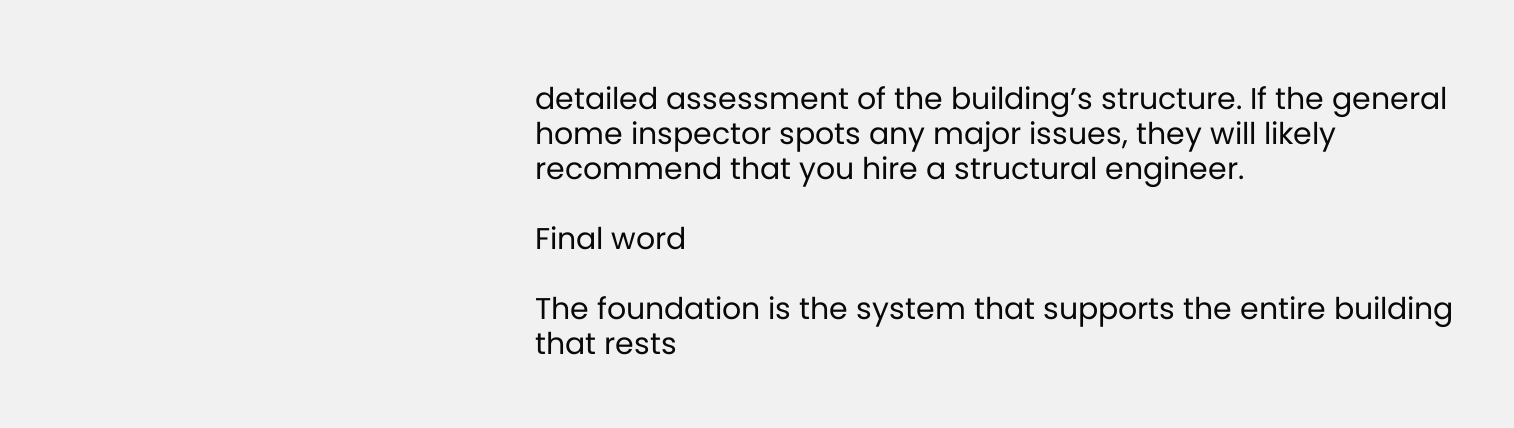detailed assessment of the building’s structure. If the general home inspector spots any major issues, they will likely recommend that you hire a structural engineer.

Final word

The foundation is the system that supports the entire building that rests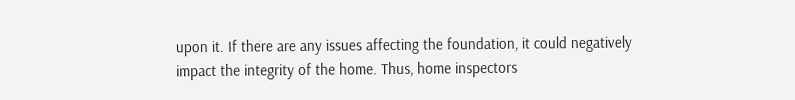upon it. If there are any issues affecting the foundation, it could negatively impact the integrity of the home. Thus, home inspectors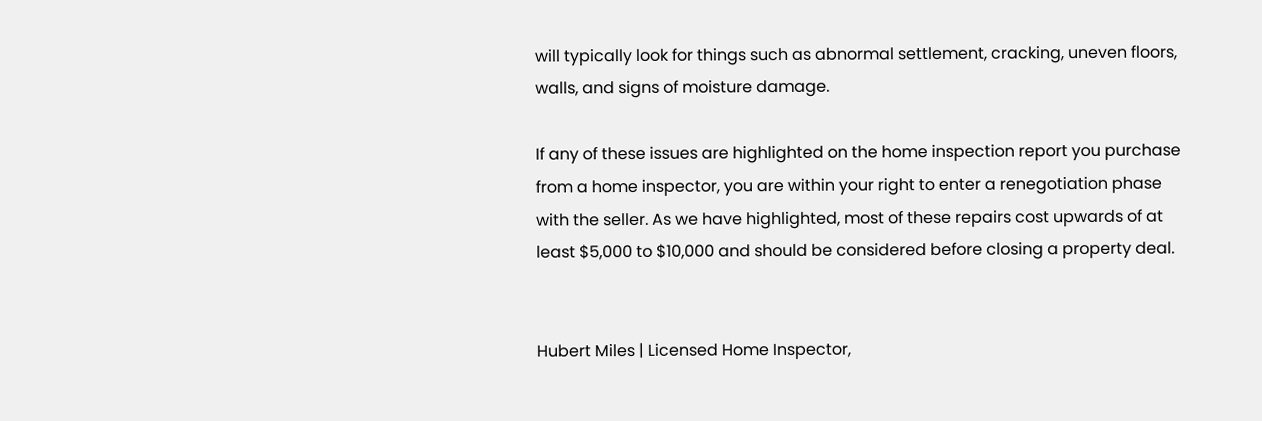will typically look for things such as abnormal settlement, cracking, uneven floors, walls, and signs of moisture damage.

If any of these issues are highlighted on the home inspection report you purchase from a home inspector, you are within your right to enter a renegotiation phase with the seller. As we have highlighted, most of these repairs cost upwards of at least $5,000 to $10,000 and should be considered before closing a property deal.


Hubert Miles | Licensed Home Inspector,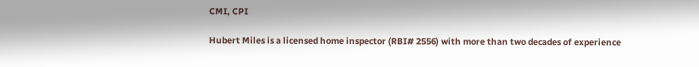CMI, CPI

Hubert Miles is a licensed home inspector (RBI# 2556) with more than two decades of experience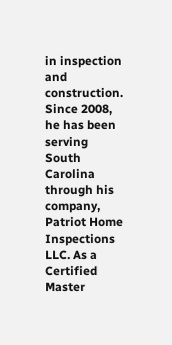in inspection and construction. Since 2008, he has been serving South Carolina through his company, Patriot Home Inspections LLC. As a Certified Master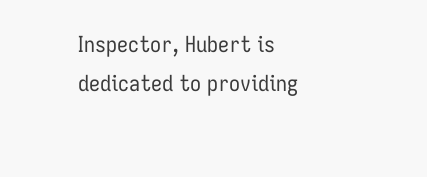Inspector, Hubert is dedicated to providing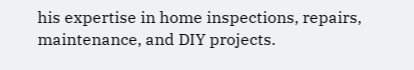his expertise in home inspections, repairs, maintenance, and DIY projects.